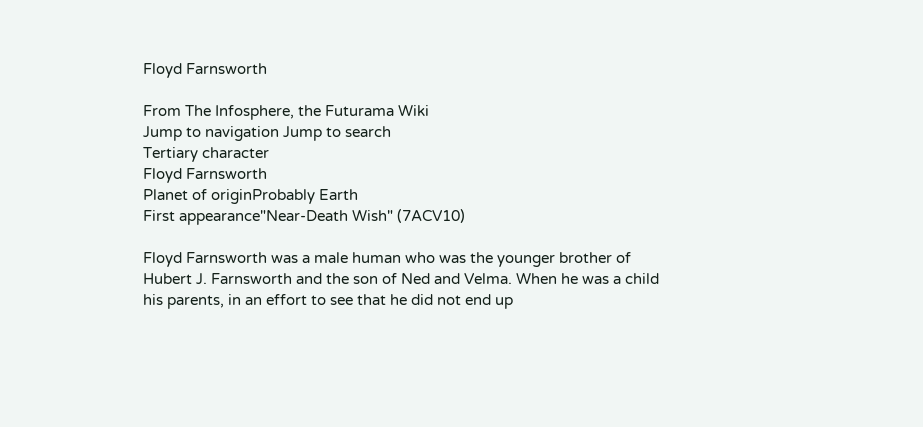Floyd Farnsworth

From The Infosphere, the Futurama Wiki
Jump to navigation Jump to search
Tertiary character
Floyd Farnsworth
Planet of originProbably Earth
First appearance"Near-Death Wish" (7ACV10)

Floyd Farnsworth was a male human who was the younger brother of Hubert J. Farnsworth and the son of Ned and Velma. When he was a child his parents, in an effort to see that he did not end up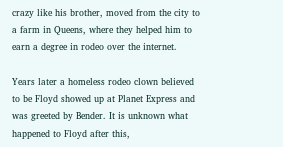crazy like his brother, moved from the city to a farm in Queens, where they helped him to earn a degree in rodeo over the internet.

Years later a homeless rodeo clown believed to be Floyd showed up at Planet Express and was greeted by Bender. It is unknown what happened to Floyd after this,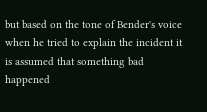but based on the tone of Bender's voice when he tried to explain the incident it is assumed that something bad happened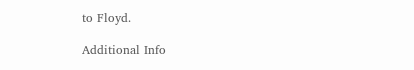to Floyd.

Additional Info